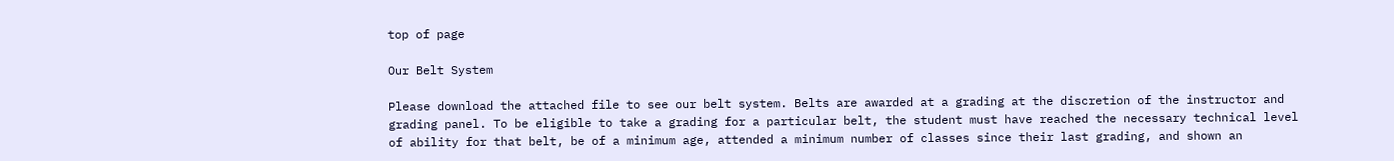top of page

Our Belt System

Please download the attached file to see our belt system. Belts are awarded at a grading at the discretion of the instructor and grading panel. To be eligible to take a grading for a particular belt, the student must have reached the necessary technical level of ability for that belt, be of a minimum age, attended a minimum number of classes since their last grading, and shown an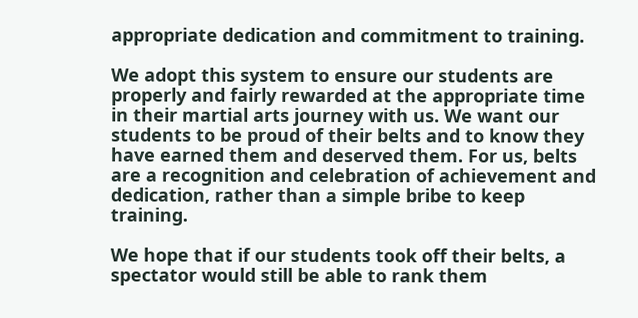appropriate dedication and commitment to training.

We adopt this system to ensure our students are properly and fairly rewarded at the appropriate time in their martial arts journey with us. We want our students to be proud of their belts and to know they have earned them and deserved them. For us, belts are a recognition and celebration of achievement and dedication, rather than a simple bribe to keep training.

We hope that if our students took off their belts, a spectator would still be able to rank them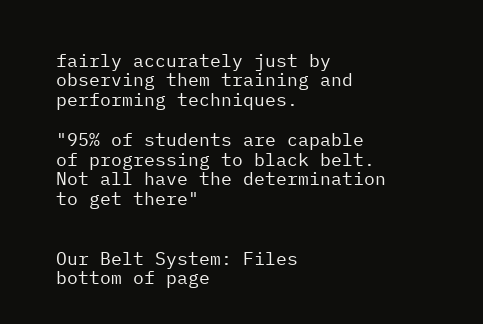fairly accurately just by observing them training and performing techniques.

"95% of students are capable of progressing to black belt. Not all have the determination to get there"


Our Belt System: Files
bottom of page